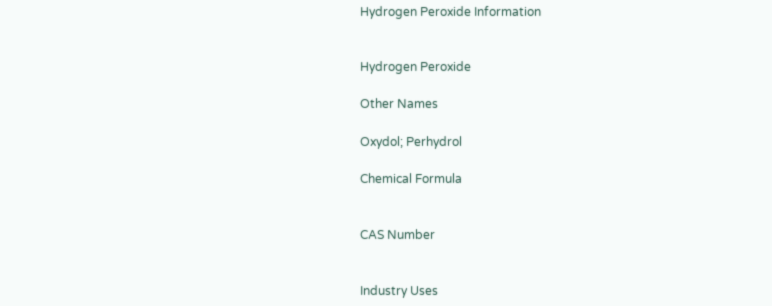Hydrogen Peroxide Information


Hydrogen Peroxide

Other Names

Oxydol; Perhydrol

Chemical Formula


CAS Number


Industry Uses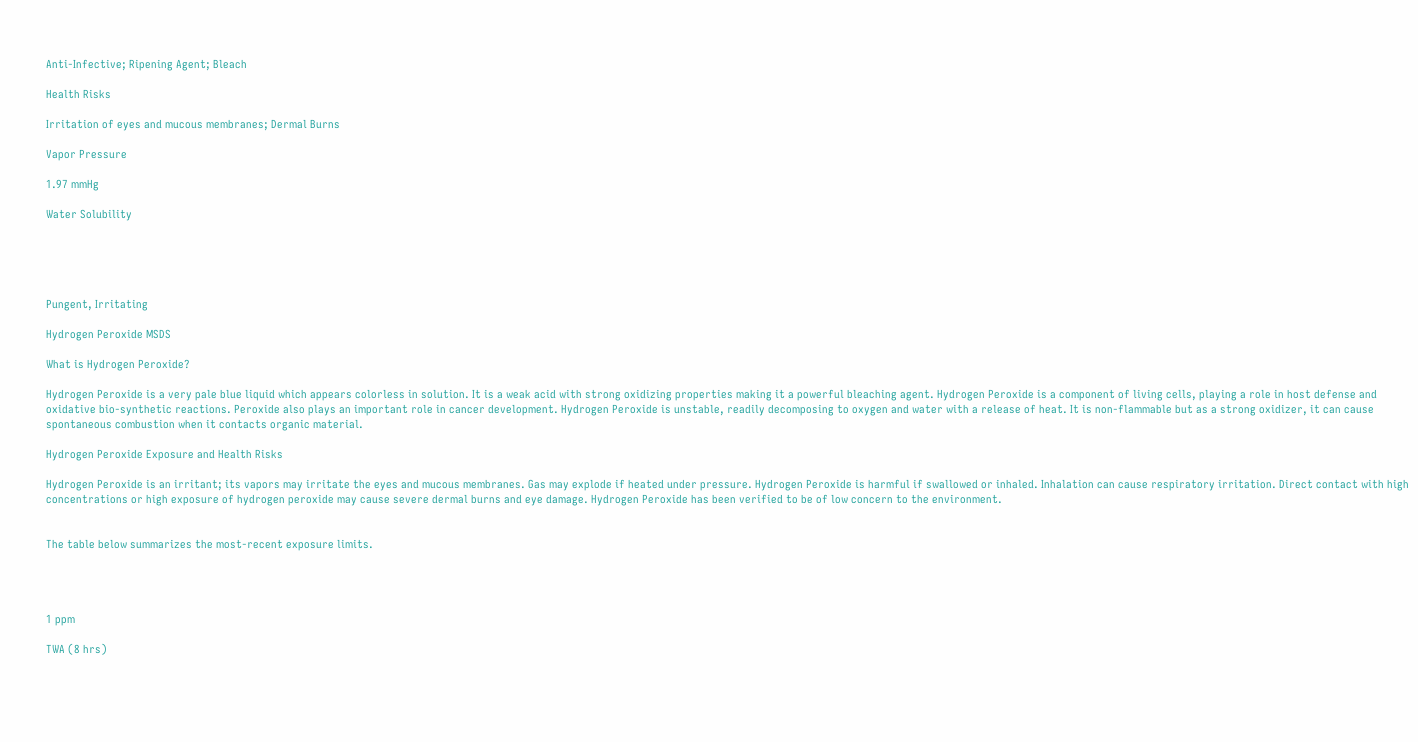Anti-Infective; Ripening Agent; Bleach

Health Risks

Irritation of eyes and mucous membranes; Dermal Burns

Vapor Pressure

1.97 mmHg

Water Solubility





Pungent, Irritating

Hydrogen Peroxide MSDS

What is Hydrogen Peroxide?

Hydrogen Peroxide is a very pale blue liquid which appears colorless in solution. It is a weak acid with strong oxidizing properties making it a powerful bleaching agent. Hydrogen Peroxide is a component of living cells, playing a role in host defense and oxidative bio-synthetic reactions. Peroxide also plays an important role in cancer development. Hydrogen Peroxide is unstable, readily decomposing to oxygen and water with a release of heat. It is non-flammable but as a strong oxidizer, it can cause spontaneous combustion when it contacts organic material.

Hydrogen Peroxide Exposure and Health Risks

Hydrogen Peroxide is an irritant; its vapors may irritate the eyes and mucous membranes. Gas may explode if heated under pressure. Hydrogen Peroxide is harmful if swallowed or inhaled. Inhalation can cause respiratory irritation. Direct contact with high concentrations or high exposure of hydrogen peroxide may cause severe dermal burns and eye damage. Hydrogen Peroxide has been verified to be of low concern to the environment.


The table below summarizes the most-recent exposure limits.




1 ppm

TWA (8 hrs)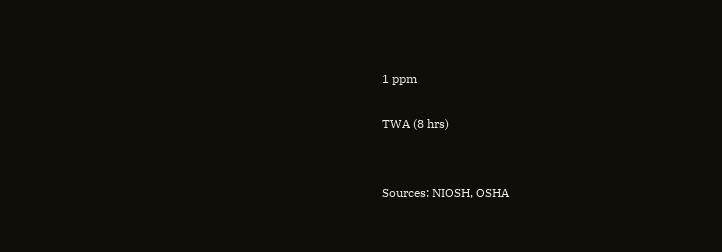1 ppm

TWA (8 hrs)


Sources: NIOSH, OSHA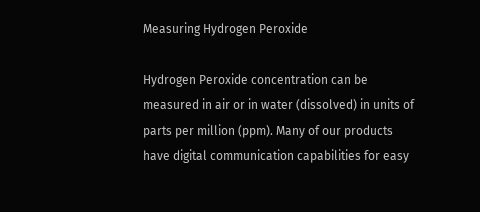Measuring Hydrogen Peroxide

Hydrogen Peroxide concentration can be measured in air or in water (dissolved) in units of parts per million (ppm). Many of our products have digital communication capabilities for easy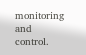monitoring and control.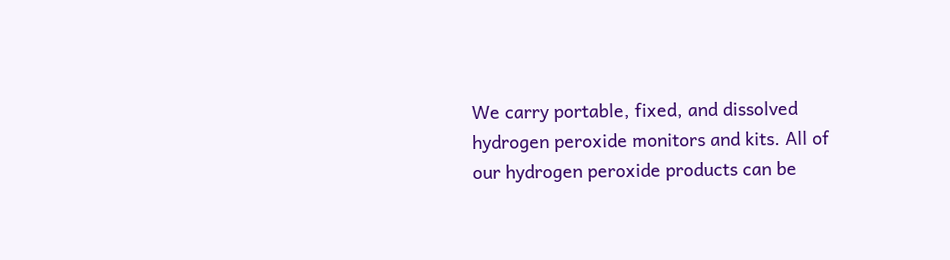We carry portable, fixed, and dissolved hydrogen peroxide monitors and kits. All of our hydrogen peroxide products can be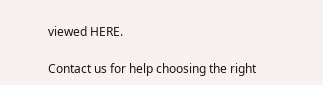viewed HERE.

Contact us for help choosing the right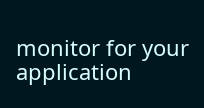monitor for your application